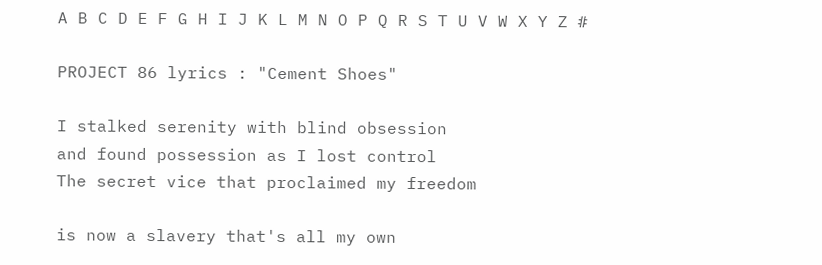A B C D E F G H I J K L M N O P Q R S T U V W X Y Z #

PROJECT 86 lyrics : "Cement Shoes"

I stalked serenity with blind obsession
and found possession as I lost control
The secret vice that proclaimed my freedom

is now a slavery that's all my own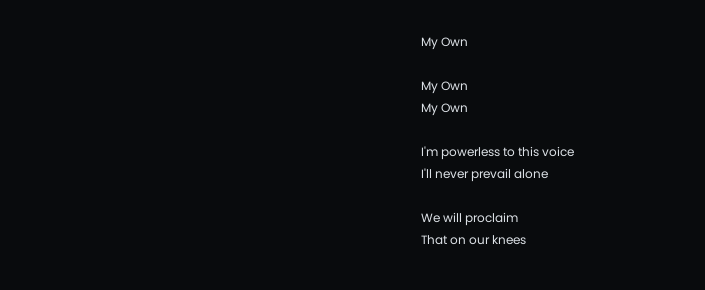My Own

My Own
My Own

I'm powerless to this voice
I'll never prevail alone

We will proclaim
That on our knees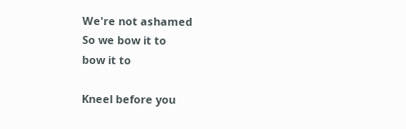We're not ashamed
So we bow it to
bow it to

Kneel before you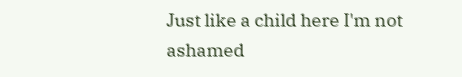Just like a child here I'm not ashamed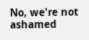No, we're not ashamed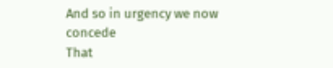And so in urgency we now concede
That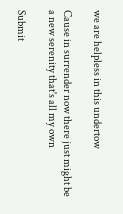we are helpless in this undertow

Cause in surrender now there just might be
a new serenity that's all my own

Submit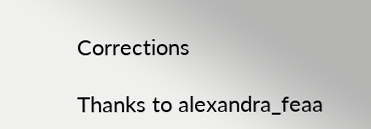Corrections

Thanks to alexandra_feaa